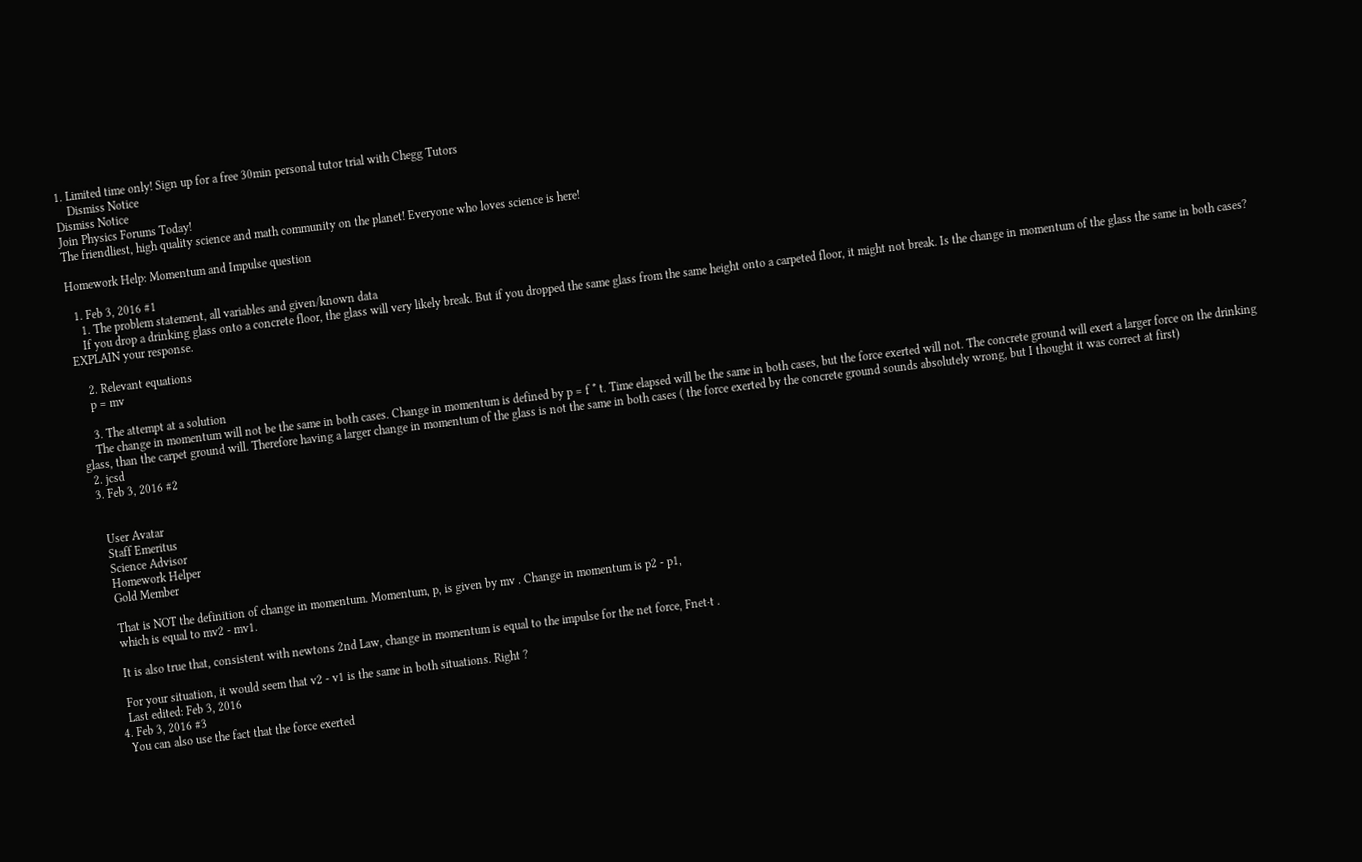1. Limited time only! Sign up for a free 30min personal tutor trial with Chegg Tutors
    Dismiss Notice
Dismiss Notice
Join Physics Forums Today!
The friendliest, high quality science and math community on the planet! Everyone who loves science is here!

Homework Help: Momentum and Impulse question

  1. Feb 3, 2016 #1
    1. The problem statement, all variables and given/known data
    If you drop a drinking glass onto a concrete floor, the glass will very likely break. But if you dropped the same glass from the same height onto a carpeted floor, it might not break. Is the change in momentum of the glass the same in both cases? EXPLAIN your response.

    2. Relevant equations
    p = mv

    3. The attempt at a solution
    The change in momentum will not be the same in both cases. Change in momentum is defined by p = f * t. Time elapsed will be the same in both cases, but the force exerted will not. The concrete ground will exert a larger force on the drinking glass, than the carpet ground will. Therefore having a larger change in momentum of the glass is not the same in both cases ( the force exerted by the concrete ground sounds absolutely wrong, but I thought it was correct at first)
  2. jcsd
  3. Feb 3, 2016 #2


    User Avatar
    Staff Emeritus
    Science Advisor
    Homework Helper
    Gold Member

    That is NOT the definition of change in momentum. Momentum, p, is given by mv . Change in momentum is p2 - p1,
    which is equal to mv2 - mv1.

    It is also true that, consistent with newtons 2nd Law, change in momentum is equal to the impulse for the net force, Fnet⋅t .

    For your situation, it would seem that v2 - v1 is the same in both situations. Right ?
    Last edited: Feb 3, 2016
  4. Feb 3, 2016 #3
    You can also use the fact that the force exerted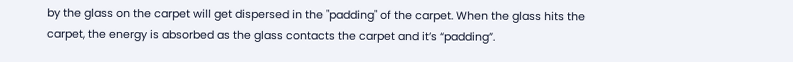by the glass on the carpet will get dispersed in the "padding" of the carpet. When the glass hits the carpet, the energy is absorbed as the glass contacts the carpet and it’s “padding”.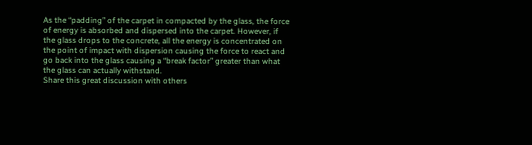As the “padding” of the carpet in compacted by the glass, the force of energy is absorbed and dispersed into the carpet. However, if the glass drops to the concrete, all the energy is concentrated on the point of impact with dispersion causing the force to react and go back into the glass causing a “break factor” greater than what the glass can actually withstand.
Share this great discussion with others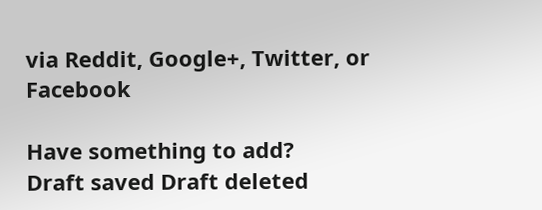via Reddit, Google+, Twitter, or Facebook

Have something to add?
Draft saved Draft deleted